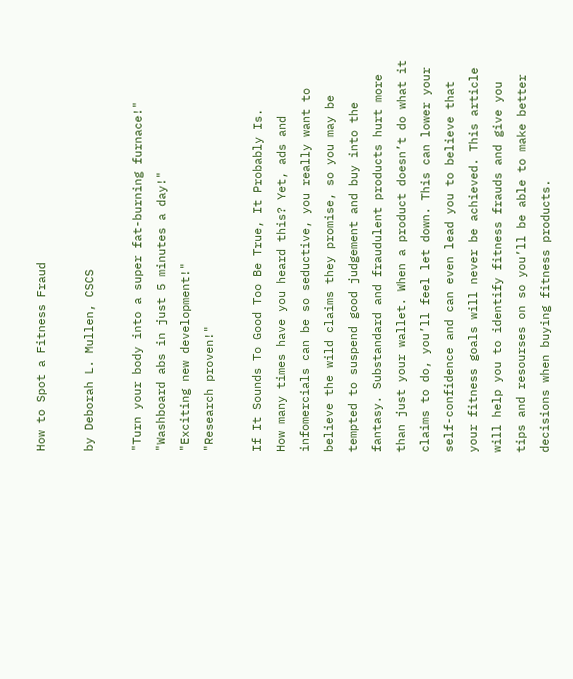How to Spot a Fitness Fraud

by Deborah L. Mullen, CSCS

"Turn your body into a super fat-burning furnace!"
"Washboard abs in just 5 minutes a day!"
"Exciting new development!"
"Research proven!"

If It Sounds To Good Too Be True, It Probably Is.
How many times have you heard this? Yet, ads and infomercials can be so seductive, you really want to believe the wild claims they promise, so you may be tempted to suspend good judgement and buy into the fantasy. Substandard and fraudulent products hurt more than just your wallet. When a product doesn’t do what it claims to do, you’ll feel let down. This can lower your self-confidence and can even lead you to believe that your fitness goals will never be achieved. This article will help you to identify fitness frauds and give you tips and resourses on so you’ll be able to make better decisions when buying fitness products.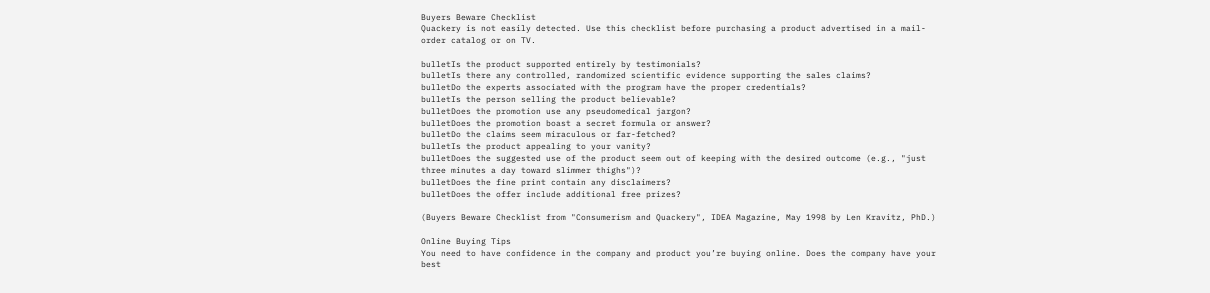Buyers Beware Checklist
Quackery is not easily detected. Use this checklist before purchasing a product advertised in a mail-order catalog or on TV.

bulletIs the product supported entirely by testimonials?
bulletIs there any controlled, randomized scientific evidence supporting the sales claims?
bulletDo the experts associated with the program have the proper credentials?
bulletIs the person selling the product believable?
bulletDoes the promotion use any pseudomedical jargon?
bulletDoes the promotion boast a secret formula or answer?
bulletDo the claims seem miraculous or far-fetched?
bulletIs the product appealing to your vanity?
bulletDoes the suggested use of the product seem out of keeping with the desired outcome (e.g., "just three minutes a day toward slimmer thighs")?
bulletDoes the fine print contain any disclaimers?
bulletDoes the offer include additional free prizes?

(Buyers Beware Checklist from "Consumerism and Quackery", IDEA Magazine, May 1998 by Len Kravitz, PhD.)

Online Buying Tips
You need to have confidence in the company and product you’re buying online. Does the company have your best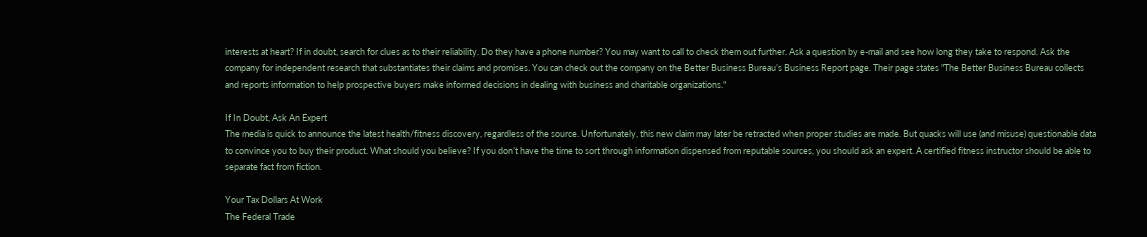interests at heart? If in doubt, search for clues as to their reliability. Do they have a phone number? You may want to call to check them out further. Ask a question by e-mail and see how long they take to respond. Ask the company for independent research that substantiates their claims and promises. You can check out the company on the Better Business Bureau’s Business Report page. Their page states "The Better Business Bureau collects and reports information to help prospective buyers make informed decisions in dealing with business and charitable organizations."

If In Doubt, Ask An Expert
The media is quick to announce the latest health/fitness discovery, regardless of the source. Unfortunately, this new claim may later be retracted when proper studies are made. But quacks will use (and misuse) questionable data to convince you to buy their product. What should you believe? If you don’t have the time to sort through information dispensed from reputable sources, you should ask an expert. A certified fitness instructor should be able to separate fact from fiction.

Your Tax Dollars At Work
The Federal Trade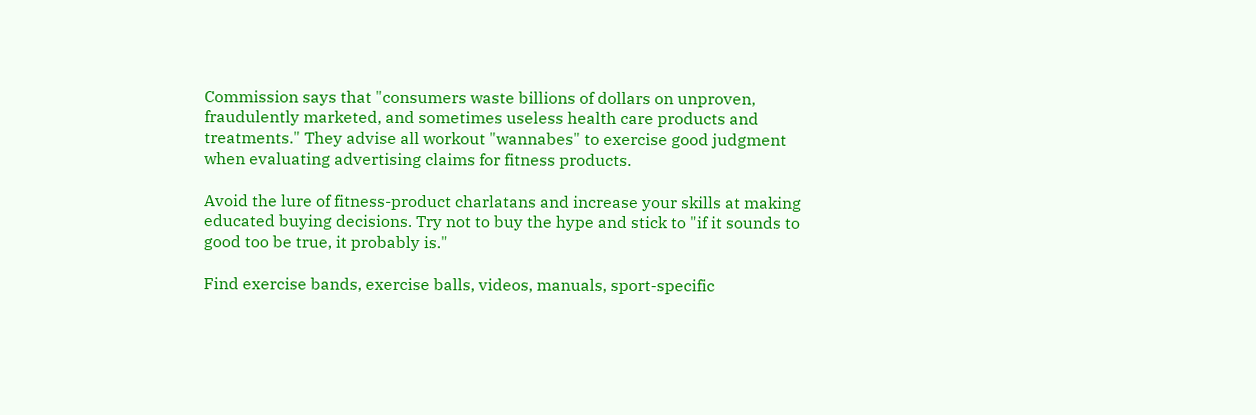Commission says that "consumers waste billions of dollars on unproven, fraudulently marketed, and sometimes useless health care products and treatments." They advise all workout "wannabes" to exercise good judgment when evaluating advertising claims for fitness products.

Avoid the lure of fitness-product charlatans and increase your skills at making educated buying decisions. Try not to buy the hype and stick to "if it sounds to good too be true, it probably is."

Find exercise bands, exercise balls, videos, manuals, sport-specific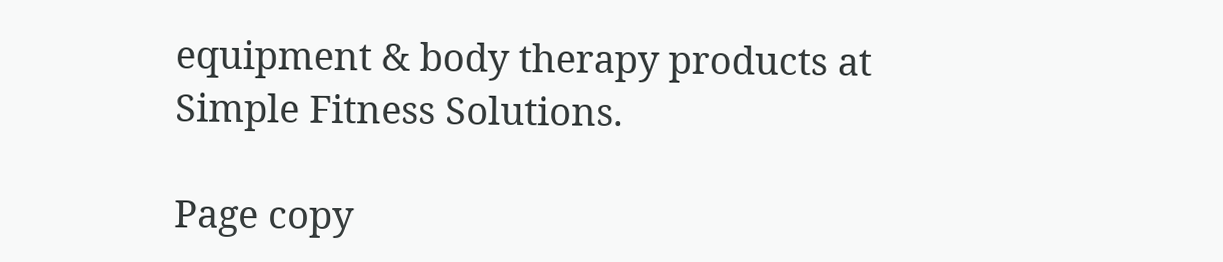equipment & body therapy products at Simple Fitness Solutions.

Page copy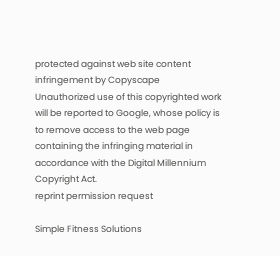protected against web site content infringement by Copyscape
Unauthorized use of this copyrighted work will be reported to Google, whose policy is to remove access to the web page containing the infringing material in accordance with the Digital Millennium Copyright Act.
reprint permission request

Simple Fitness Solutions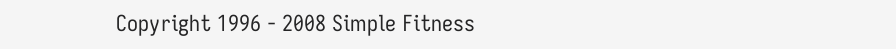Copyright 1996 - 2008 Simple Fitness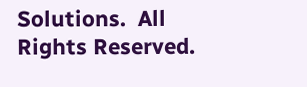Solutions.  All Rights Reserved.